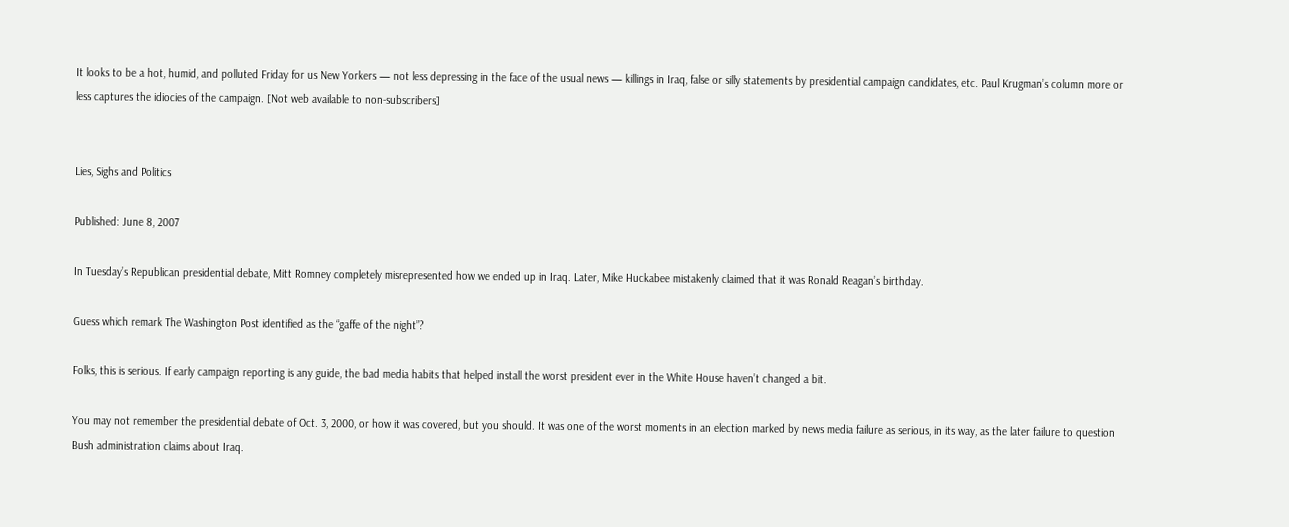It looks to be a hot, humid, and polluted Friday for us New Yorkers — not less depressing in the face of the usual news — killings in Iraq, false or silly statements by presidential campaign candidates, etc. Paul Krugman’s column more or less captures the idiocies of the campaign. [Not web available to non-subscribers]


Lies, Sighs and Politics

Published: June 8, 2007

In Tuesday’s Republican presidential debate, Mitt Romney completely misrepresented how we ended up in Iraq. Later, Mike Huckabee mistakenly claimed that it was Ronald Reagan’s birthday.

Guess which remark The Washington Post identified as the “gaffe of the night”?

Folks, this is serious. If early campaign reporting is any guide, the bad media habits that helped install the worst president ever in the White House haven’t changed a bit.

You may not remember the presidential debate of Oct. 3, 2000, or how it was covered, but you should. It was one of the worst moments in an election marked by news media failure as serious, in its way, as the later failure to question Bush administration claims about Iraq.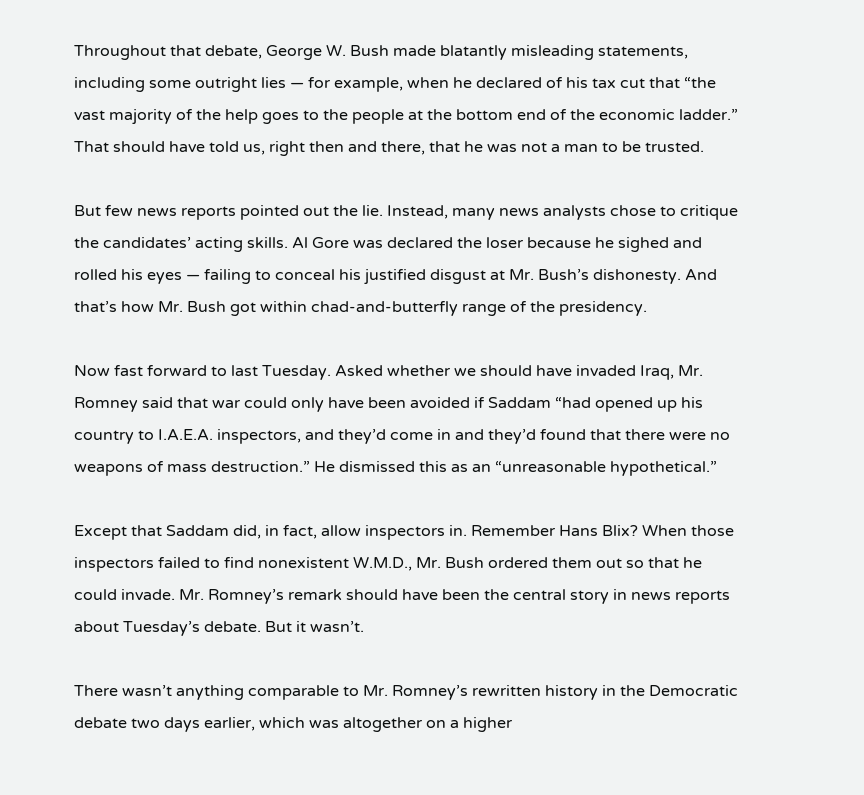Throughout that debate, George W. Bush made blatantly misleading statements, including some outright lies — for example, when he declared of his tax cut that “the vast majority of the help goes to the people at the bottom end of the economic ladder.” That should have told us, right then and there, that he was not a man to be trusted.

But few news reports pointed out the lie. Instead, many news analysts chose to critique the candidates’ acting skills. Al Gore was declared the loser because he sighed and rolled his eyes — failing to conceal his justified disgust at Mr. Bush’s dishonesty. And that’s how Mr. Bush got within chad-and-butterfly range of the presidency.

Now fast forward to last Tuesday. Asked whether we should have invaded Iraq, Mr. Romney said that war could only have been avoided if Saddam “had opened up his country to I.A.E.A. inspectors, and they’d come in and they’d found that there were no weapons of mass destruction.” He dismissed this as an “unreasonable hypothetical.”

Except that Saddam did, in fact, allow inspectors in. Remember Hans Blix? When those inspectors failed to find nonexistent W.M.D., Mr. Bush ordered them out so that he could invade. Mr. Romney’s remark should have been the central story in news reports about Tuesday’s debate. But it wasn’t.

There wasn’t anything comparable to Mr. Romney’s rewritten history in the Democratic debate two days earlier, which was altogether on a higher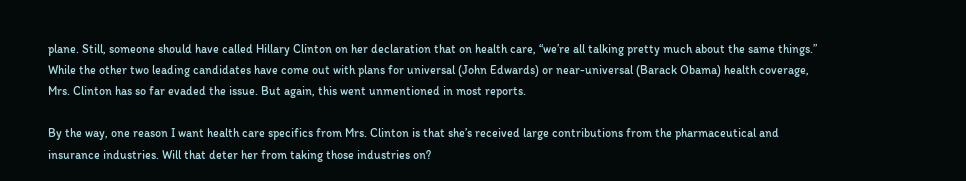plane. Still, someone should have called Hillary Clinton on her declaration that on health care, “we’re all talking pretty much about the same things.” While the other two leading candidates have come out with plans for universal (John Edwards) or near-universal (Barack Obama) health coverage, Mrs. Clinton has so far evaded the issue. But again, this went unmentioned in most reports.

By the way, one reason I want health care specifics from Mrs. Clinton is that she’s received large contributions from the pharmaceutical and insurance industries. Will that deter her from taking those industries on?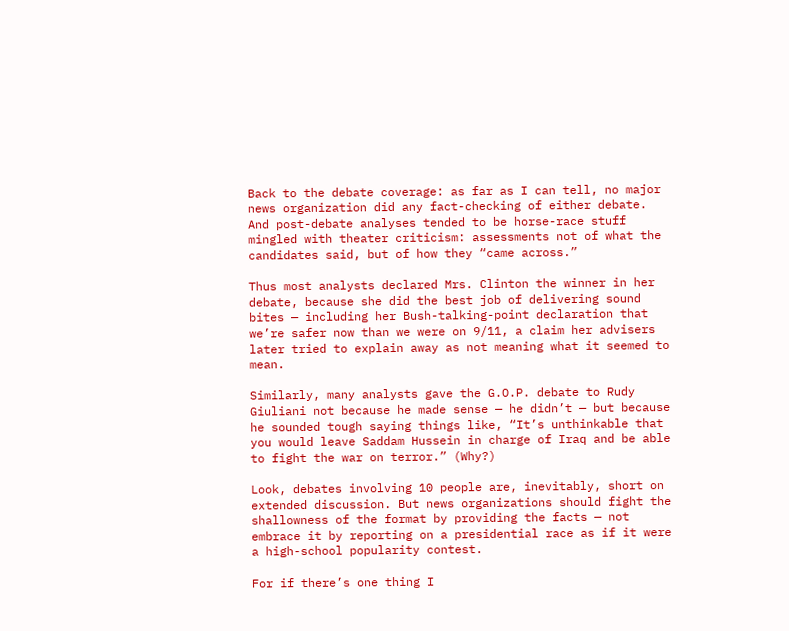Back to the debate coverage: as far as I can tell, no major news organization did any fact-checking of either debate. And post-debate analyses tended to be horse-race stuff mingled with theater criticism: assessments not of what the candidates said, but of how they “came across.”

Thus most analysts declared Mrs. Clinton the winner in her debate, because she did the best job of delivering sound bites — including her Bush-talking-point declaration that we’re safer now than we were on 9/11, a claim her advisers later tried to explain away as not meaning what it seemed to mean.

Similarly, many analysts gave the G.O.P. debate to Rudy Giuliani not because he made sense — he didn’t — but because he sounded tough saying things like, “It’s unthinkable that you would leave Saddam Hussein in charge of Iraq and be able to fight the war on terror.” (Why?)

Look, debates involving 10 people are, inevitably, short on extended discussion. But news organizations should fight the shallowness of the format by providing the facts — not embrace it by reporting on a presidential race as if it were a high-school popularity contest.

For if there’s one thing I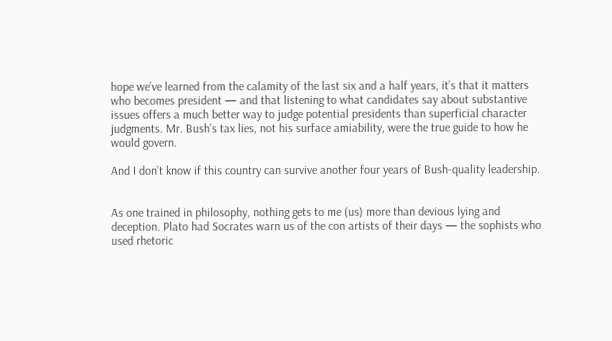hope we’ve learned from the calamity of the last six and a half years, it’s that it matters who becomes president — and that listening to what candidates say about substantive issues offers a much better way to judge potential presidents than superficial character judgments. Mr. Bush’s tax lies, not his surface amiability, were the true guide to how he would govern.

And I don’t know if this country can survive another four years of Bush-quality leadership.


As one trained in philosophy, nothing gets to me (us) more than devious lying and deception. Plato had Socrates warn us of the con artists of their days — the sophists who used rhetoric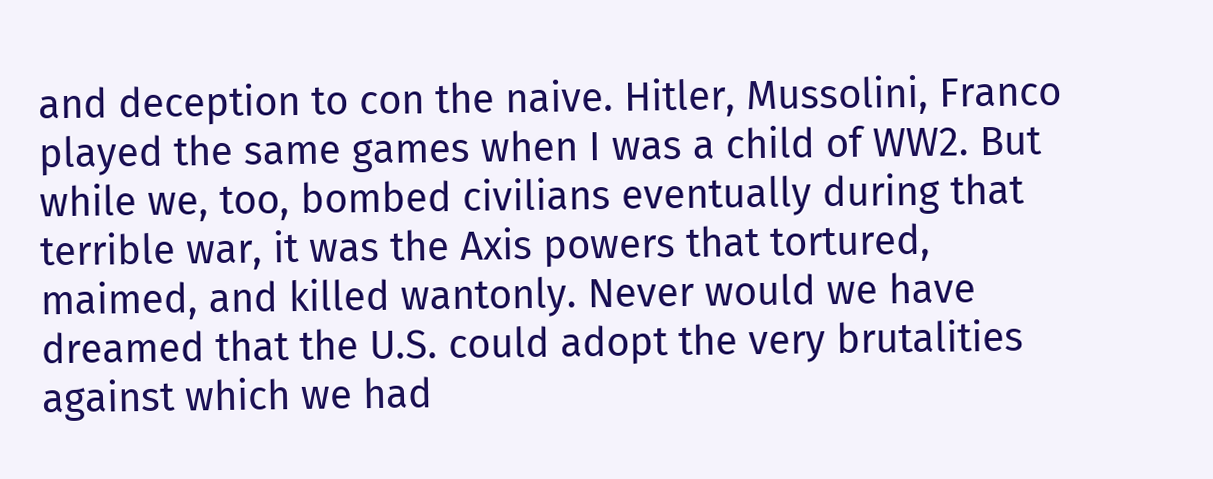and deception to con the naive. Hitler, Mussolini, Franco played the same games when I was a child of WW2. But while we, too, bombed civilians eventually during that terrible war, it was the Axis powers that tortured, maimed, and killed wantonly. Never would we have dreamed that the U.S. could adopt the very brutalities against which we had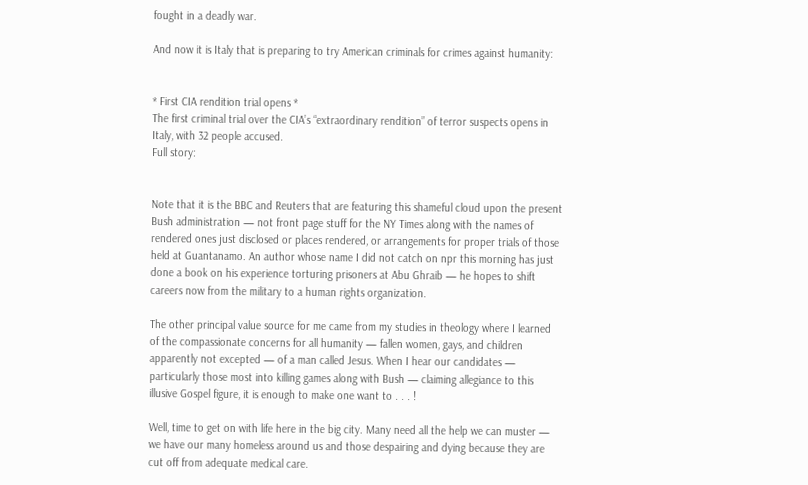fought in a deadly war.

And now it is Italy that is preparing to try American criminals for crimes against humanity:


* First CIA rendition trial opens *
The first criminal trial over the CIA’s “extraordinary rendition” of terror suspects opens in Italy, with 32 people accused.
Full story:


Note that it is the BBC and Reuters that are featuring this shameful cloud upon the present Bush administration — not front page stuff for the NY Times along with the names of rendered ones just disclosed or places rendered, or arrangements for proper trials of those held at Guantanamo. An author whose name I did not catch on npr this morning has just done a book on his experience torturing prisoners at Abu Ghraib — he hopes to shift careers now from the military to a human rights organization.

The other principal value source for me came from my studies in theology where I learned of the compassionate concerns for all humanity — fallen women, gays, and children apparently not excepted — of a man called Jesus. When I hear our candidates — particularly those most into killing games along with Bush — claiming allegiance to this illusive Gospel figure, it is enough to make one want to . . . !

Well, time to get on with life here in the big city. Many need all the help we can muster — we have our many homeless around us and those despairing and dying because they are cut off from adequate medical care.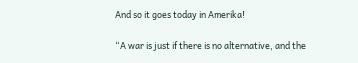And so it goes today in Amerika!

“A war is just if there is no alternative, and the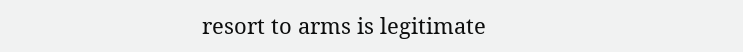resort to arms is legitimate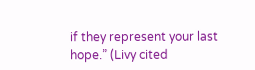if they represent your last hope.” (Livy cited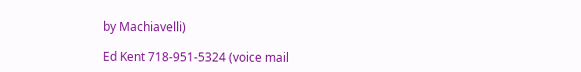by Machiavelli)

Ed Kent 718-951-5324 (voice mail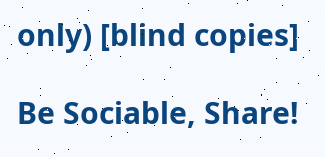only) [blind copies]

Be Sociable, Share!